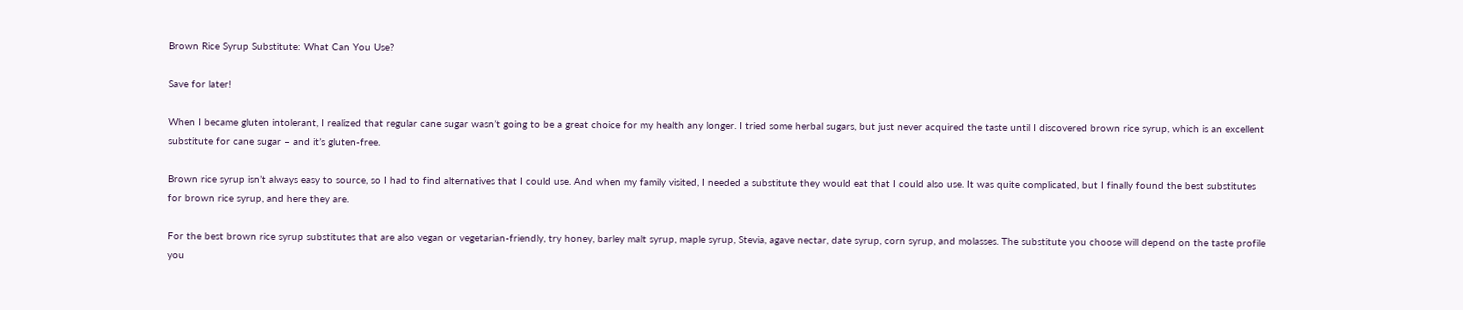Brown Rice Syrup Substitute: What Can You Use?

Save for later!

When I became gluten intolerant, I realized that regular cane sugar wasn’t going to be a great choice for my health any longer. I tried some herbal sugars, but just never acquired the taste until I discovered brown rice syrup, which is an excellent substitute for cane sugar – and it’s gluten-free.

Brown rice syrup isn’t always easy to source, so I had to find alternatives that I could use. And when my family visited, I needed a substitute they would eat that I could also use. It was quite complicated, but I finally found the best substitutes for brown rice syrup, and here they are.

For the best brown rice syrup substitutes that are also vegan or vegetarian-friendly, try honey, barley malt syrup, maple syrup, Stevia, agave nectar, date syrup, corn syrup, and molasses. The substitute you choose will depend on the taste profile you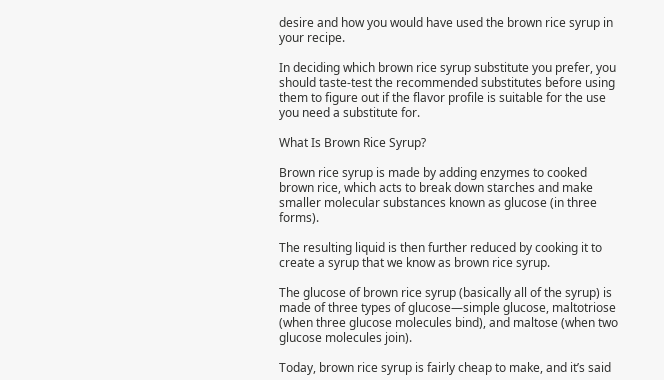desire and how you would have used the brown rice syrup in your recipe.

In deciding which brown rice syrup substitute you prefer, you should taste-test the recommended substitutes before using them to figure out if the flavor profile is suitable for the use you need a substitute for.

What Is Brown Rice Syrup?

Brown rice syrup is made by adding enzymes to cooked brown rice, which acts to break down starches and make smaller molecular substances known as glucose (in three forms).

The resulting liquid is then further reduced by cooking it to create a syrup that we know as brown rice syrup.

The glucose of brown rice syrup (basically all of the syrup) is made of three types of glucose—simple glucose, maltotriose (when three glucose molecules bind), and maltose (when two glucose molecules join).

Today, brown rice syrup is fairly cheap to make, and it’s said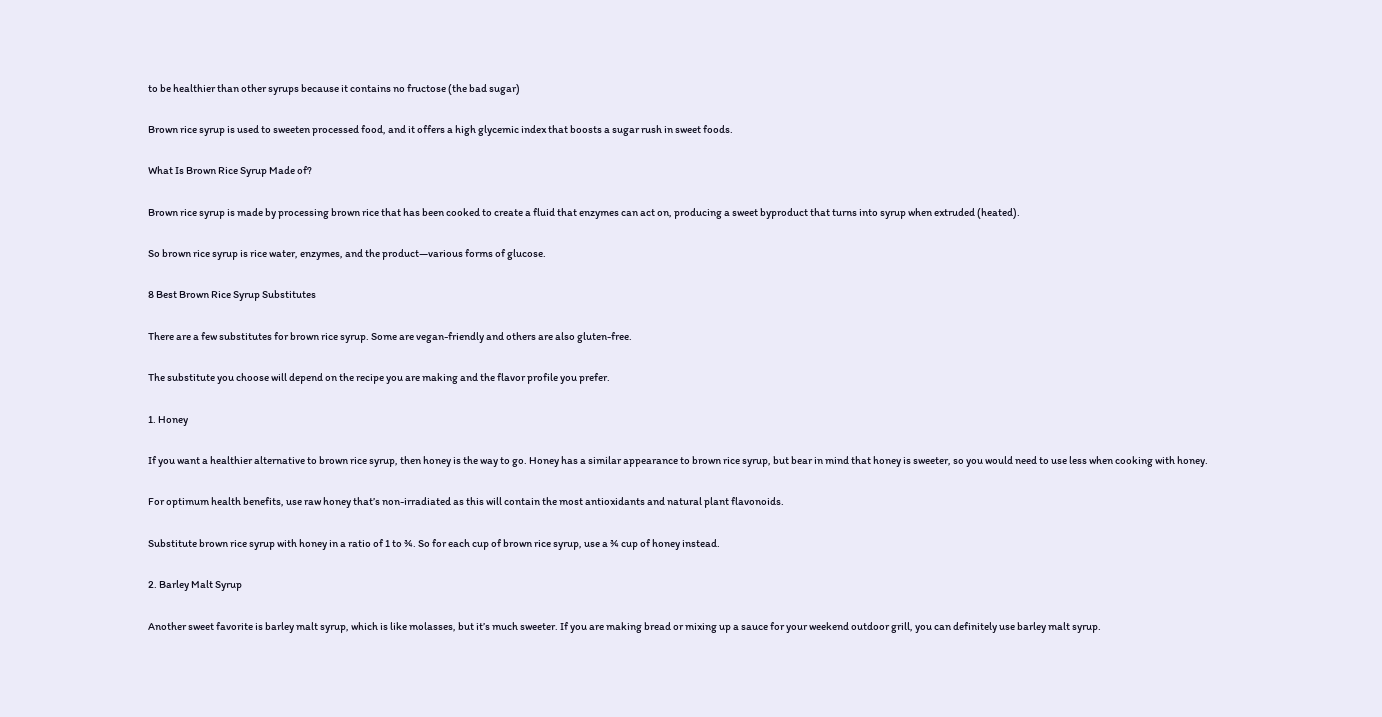to be healthier than other syrups because it contains no fructose (the bad sugar)

Brown rice syrup is used to sweeten processed food, and it offers a high glycemic index that boosts a sugar rush in sweet foods.

What Is Brown Rice Syrup Made of?

Brown rice syrup is made by processing brown rice that has been cooked to create a fluid that enzymes can act on, producing a sweet byproduct that turns into syrup when extruded (heated).

So brown rice syrup is rice water, enzymes, and the product—various forms of glucose.

8 Best Brown Rice Syrup Substitutes

There are a few substitutes for brown rice syrup. Some are vegan-friendly and others are also gluten-free.

The substitute you choose will depend on the recipe you are making and the flavor profile you prefer.

1. Honey

If you want a healthier alternative to brown rice syrup, then honey is the way to go. Honey has a similar appearance to brown rice syrup, but bear in mind that honey is sweeter, so you would need to use less when cooking with honey.

For optimum health benefits, use raw honey that’s non-irradiated as this will contain the most antioxidants and natural plant flavonoids.

Substitute brown rice syrup with honey in a ratio of 1 to ¾. So for each cup of brown rice syrup, use a ¾ cup of honey instead.

2. Barley Malt Syrup

Another sweet favorite is barley malt syrup, which is like molasses, but it’s much sweeter. If you are making bread or mixing up a sauce for your weekend outdoor grill, you can definitely use barley malt syrup.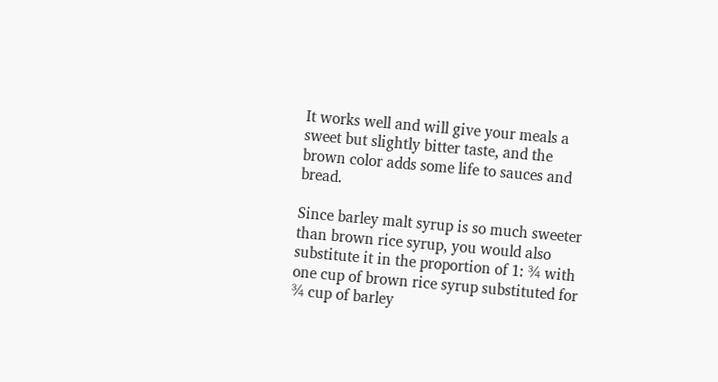It works well and will give your meals a sweet but slightly bitter taste, and the brown color adds some life to sauces and bread.

Since barley malt syrup is so much sweeter than brown rice syrup, you would also substitute it in the proportion of 1: ¾ with one cup of brown rice syrup substituted for ¾ cup of barley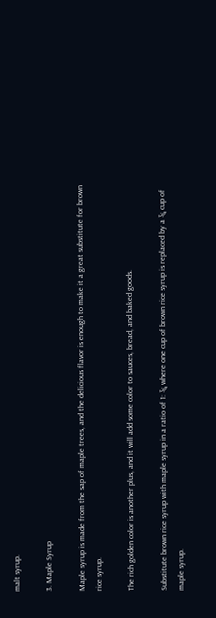malt syrup.

3. Maple Syrup

Maple syrup is made from the sap of maple trees, and the delicious flavor is enough to make it a great substitute for brown rice syrup.

The rich golden color is another plus, and it will add some color to sauces, bread, and baked goods.

Substitute brown rice syrup with maple syrup in a ratio of 1: ¾ where one cup of brown rice syrup is replaced by a ¾ cup of maple syrup.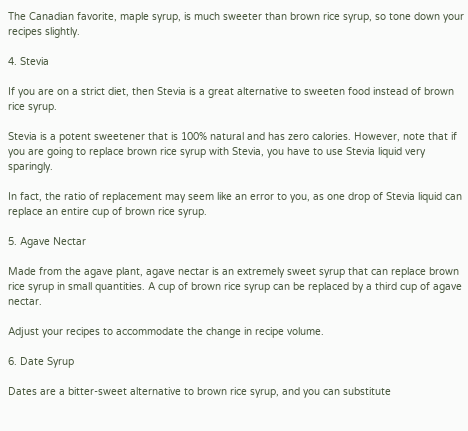The Canadian favorite, maple syrup, is much sweeter than brown rice syrup, so tone down your recipes slightly.

4. Stevia

If you are on a strict diet, then Stevia is a great alternative to sweeten food instead of brown rice syrup.

Stevia is a potent sweetener that is 100% natural and has zero calories. However, note that if you are going to replace brown rice syrup with Stevia, you have to use Stevia liquid very sparingly.

In fact, the ratio of replacement may seem like an error to you, as one drop of Stevia liquid can replace an entire cup of brown rice syrup.

5. Agave Nectar

Made from the agave plant, agave nectar is an extremely sweet syrup that can replace brown rice syrup in small quantities. A cup of brown rice syrup can be replaced by a third cup of agave nectar.

Adjust your recipes to accommodate the change in recipe volume.

6. Date Syrup

Dates are a bitter-sweet alternative to brown rice syrup, and you can substitute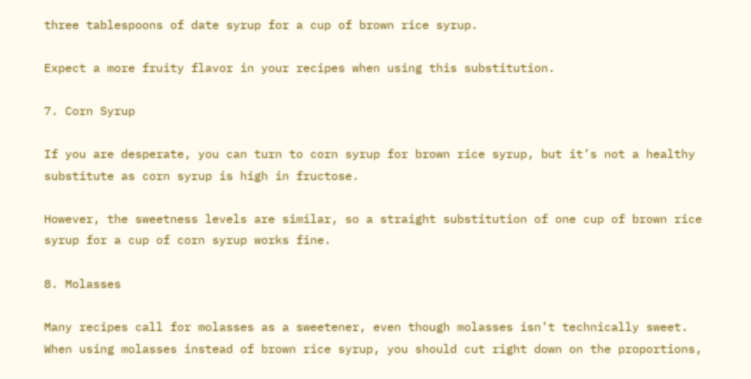three tablespoons of date syrup for a cup of brown rice syrup.

Expect a more fruity flavor in your recipes when using this substitution.

7. Corn Syrup

If you are desperate, you can turn to corn syrup for brown rice syrup, but it’s not a healthy substitute as corn syrup is high in fructose.

However, the sweetness levels are similar, so a straight substitution of one cup of brown rice syrup for a cup of corn syrup works fine.

8. Molasses

Many recipes call for molasses as a sweetener, even though molasses isn’t technically sweet. When using molasses instead of brown rice syrup, you should cut right down on the proportions,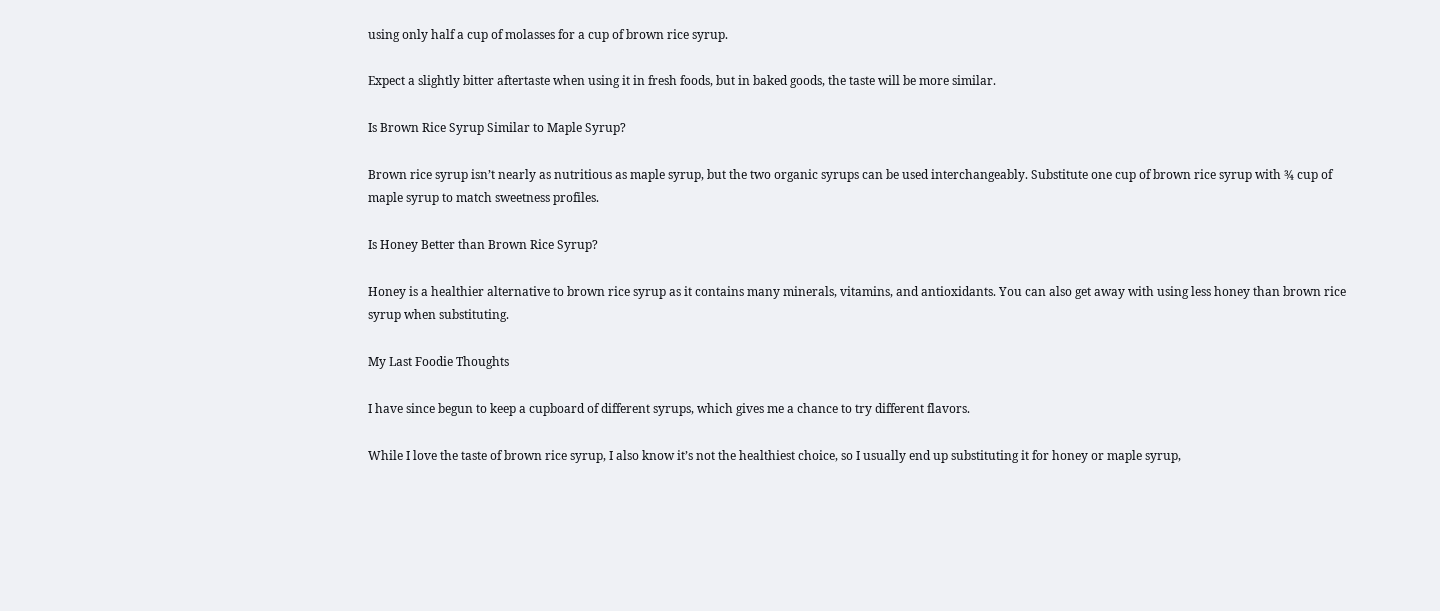using only half a cup of molasses for a cup of brown rice syrup.

Expect a slightly bitter aftertaste when using it in fresh foods, but in baked goods, the taste will be more similar.

Is Brown Rice Syrup Similar to Maple Syrup?

Brown rice syrup isn’t nearly as nutritious as maple syrup, but the two organic syrups can be used interchangeably. Substitute one cup of brown rice syrup with ¾ cup of maple syrup to match sweetness profiles.

Is Honey Better than Brown Rice Syrup?

Honey is a healthier alternative to brown rice syrup as it contains many minerals, vitamins, and antioxidants. You can also get away with using less honey than brown rice syrup when substituting.

My Last Foodie Thoughts

I have since begun to keep a cupboard of different syrups, which gives me a chance to try different flavors.

While I love the taste of brown rice syrup, I also know it’s not the healthiest choice, so I usually end up substituting it for honey or maple syrup,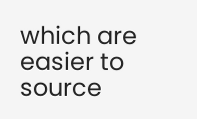which are easier to source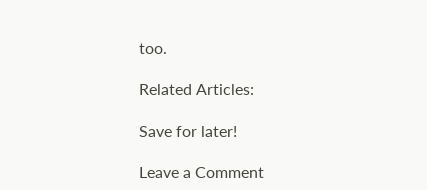too.

Related Articles:

Save for later!

Leave a Comment